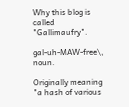Why this blog is called "Gallimaufry".

gal-uh-MAW-free\, noun.

Originally meaning "a hash of various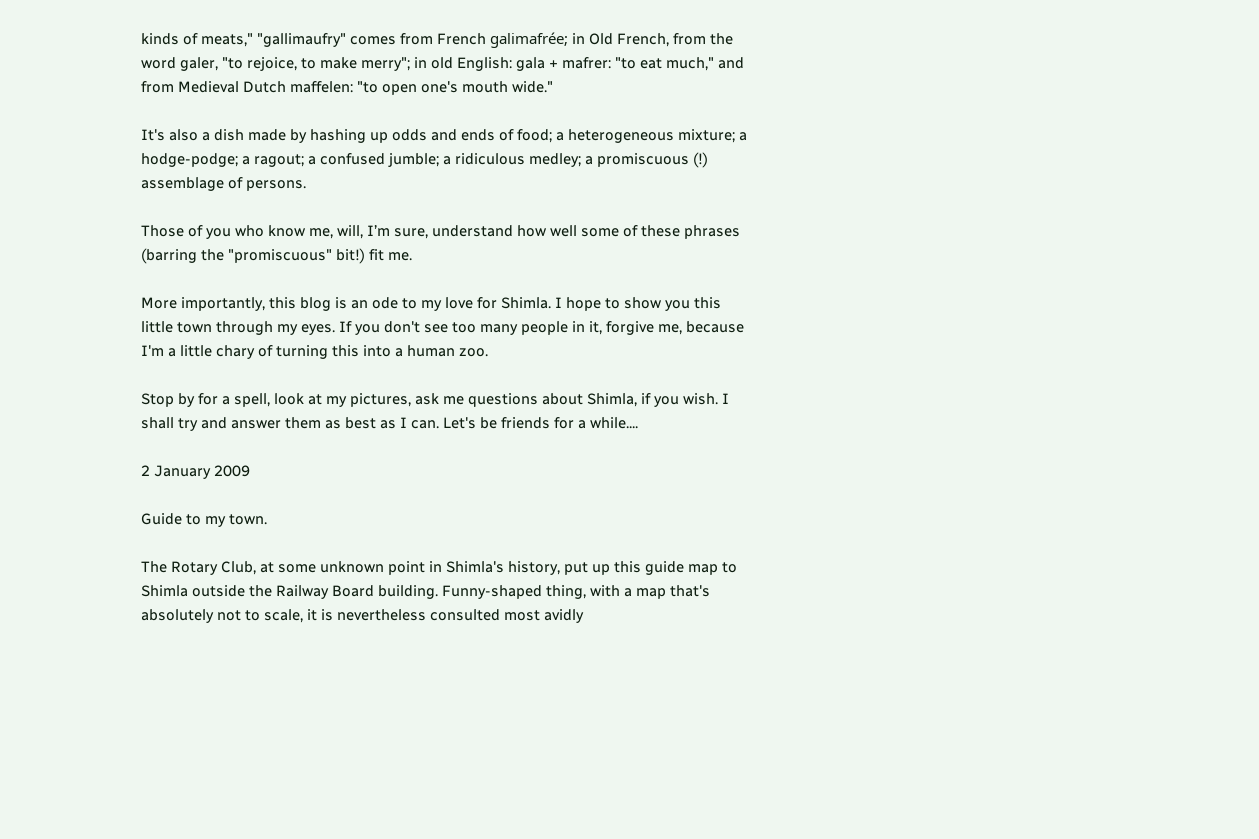kinds of meats," "gallimaufry" comes from French galimafrée; in Old French, from the word galer, "to rejoice, to make merry"; in old English: gala + mafrer: "to eat much," and from Medieval Dutch maffelen: "to open one's mouth wide."

It's also a dish made by hashing up odds and ends of food; a heterogeneous mixture; a hodge-podge; a ragout; a confused jumble; a ridiculous medley; a promiscuous (!) assemblage of persons.

Those of you who know me, will, I’m sure, understand how well some of these phrases (barring the "promiscuous" bit!) fit me.

More importantly, this blog is an ode to my love for Shimla. I hope to show you this little town through my eyes. If you don't see too many people in it, forgive me, because I'm a little chary of turning this into a human zoo.

Stop by for a spell, look at my pictures, ask me questions about Shimla, if you wish. I shall try and answer them as best as I can. Let's be friends for a while....

2 January 2009

Guide to my town.

The Rotary Club, at some unknown point in Shimla's history, put up this guide map to Shimla outside the Railway Board building. Funny-shaped thing, with a map that's absolutely not to scale, it is nevertheless consulted most avidly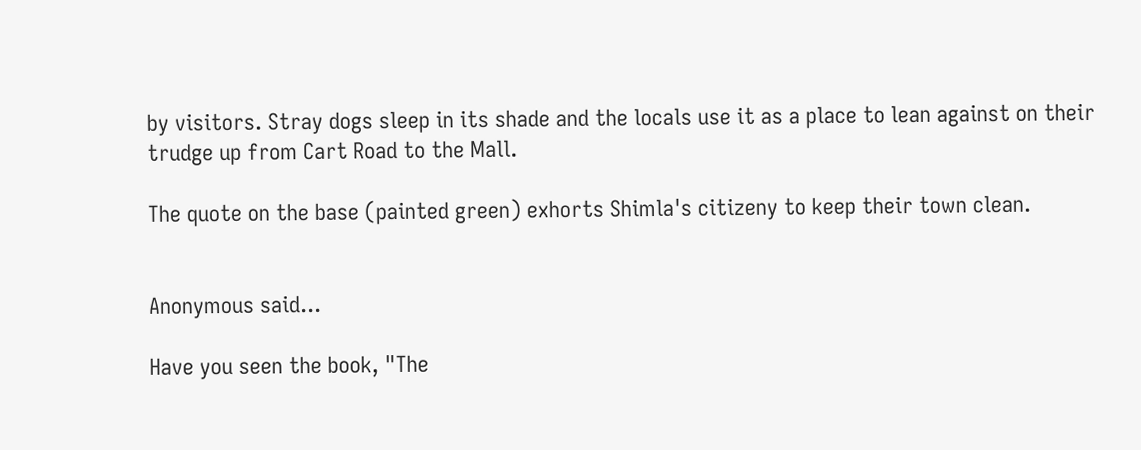by visitors. Stray dogs sleep in its shade and the locals use it as a place to lean against on their trudge up from Cart Road to the Mall.

The quote on the base (painted green) exhorts Shimla's citizeny to keep their town clean.


Anonymous said...

Have you seen the book, "The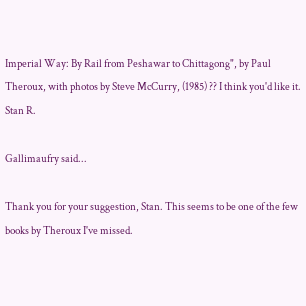Imperial Way: By Rail from Peshawar to Chittagong", by Paul Theroux, with photos by Steve McCurry, (1985) ?? I think you'd like it.
Stan R.

Gallimaufry said...

Thank you for your suggestion, Stan. This seems to be one of the few books by Theroux I've missed.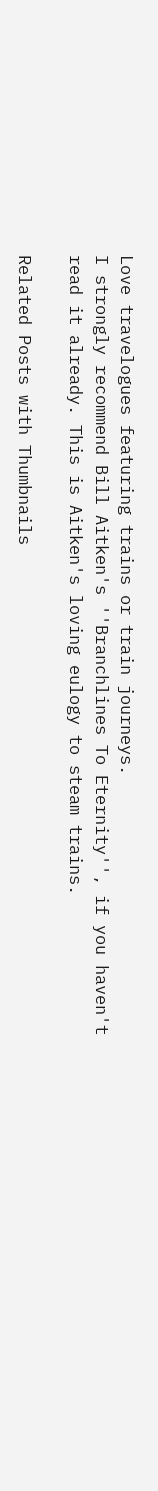Love travelogues featuring trains or train journeys.
I strongly recommend Bill Aitken's ''Branchlines To Eternity'', if you haven't read it already. This is Aitken's loving eulogy to steam trains.

Related Posts with Thumbnails